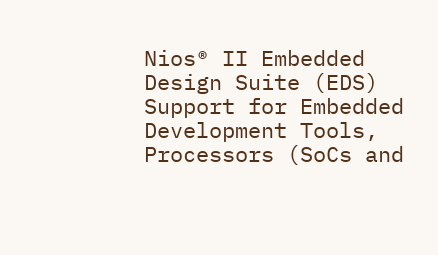Nios® II Embedded Design Suite (EDS)
Support for Embedded Development Tools, Processors (SoCs and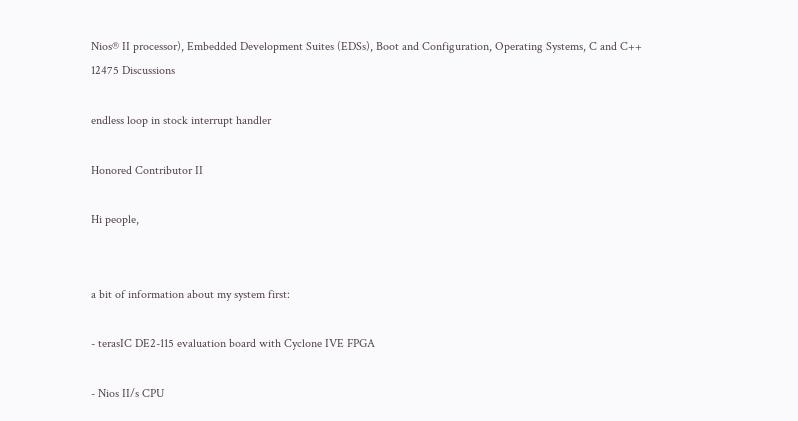Nios® II processor), Embedded Development Suites (EDSs), Boot and Configuration, Operating Systems, C and C++
12475 Discussions

endless loop in stock interrupt handler

Honored Contributor II

Hi people,


a bit of information about my system first:

- terasIC DE2-115 evaluation board with Cyclone IVE FPGA

- Nios II/s CPU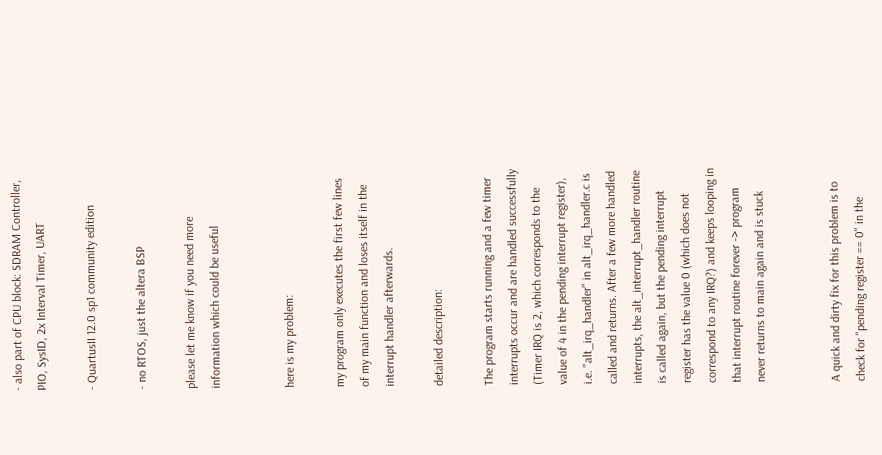- also part of CPU block: SDRAM Controller, PIO, SysID, 2x Interval Timer, UART

- QuartusII 12.0 sp1 community edition

- no RTOS, just the altera BSP

please let me know if you need more information which could be useful


here is my problem:

my program only executes the first few lines of my main function and loses itself in the interrupt handler afterwards.

detailed description:

The program starts running and a few timer interrupts occur and are handled successfully (Timer IRQ is 2, which corresponds to the value of 4 in the pending interrupt register), i.e. "alt_irq_handler" in alt_irq_handler.c is called and returns. After a few more handled interrupts, the alt_interrupt_handler routine is called again, but the pending interrupt register has the value 0 (which does not correspond to any IRQ?) and keeps looping in that interrupt routine forever -> program never returns to main again and is stuck


A quick and dirty fix for this problem is to check for "pending register == 0" in the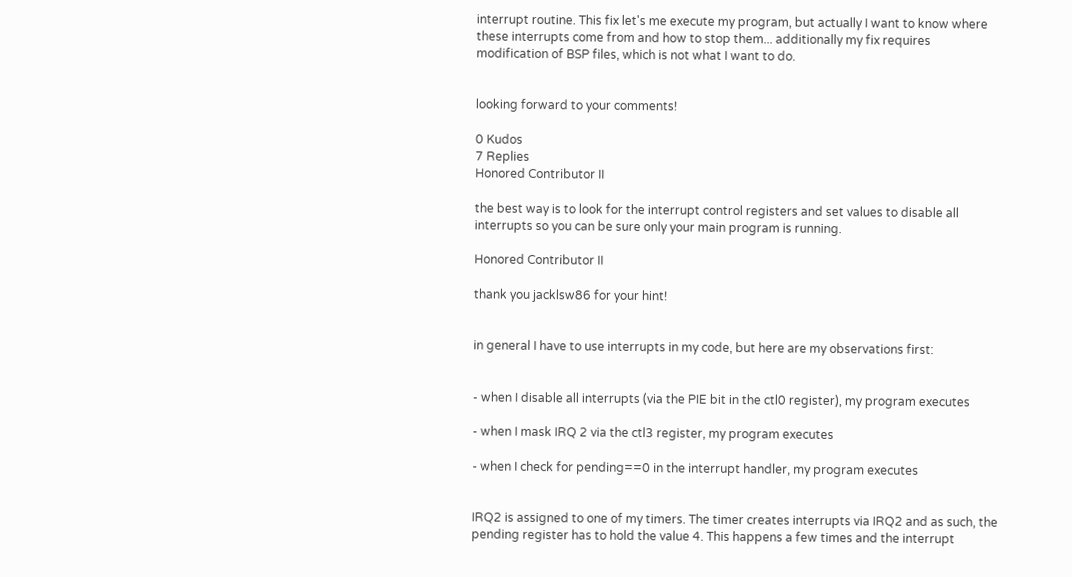interrupt routine. This fix let's me execute my program, but actually I want to know where these interrupts come from and how to stop them... additionally my fix requires modification of BSP files, which is not what I want to do.


looking forward to your comments!

0 Kudos
7 Replies
Honored Contributor II

the best way is to look for the interrupt control registers and set values to disable all interrupts so you can be sure only your main program is running.

Honored Contributor II

thank you jacklsw86 for your hint!


in general I have to use interrupts in my code, but here are my observations first:


- when I disable all interrupts (via the PIE bit in the ctl0 register), my program executes

- when I mask IRQ 2 via the ctl3 register, my program executes

- when I check for pending==0 in the interrupt handler, my program executes


IRQ2 is assigned to one of my timers. The timer creates interrupts via IRQ2 and as such, the pending register has to hold the value 4. This happens a few times and the interrupt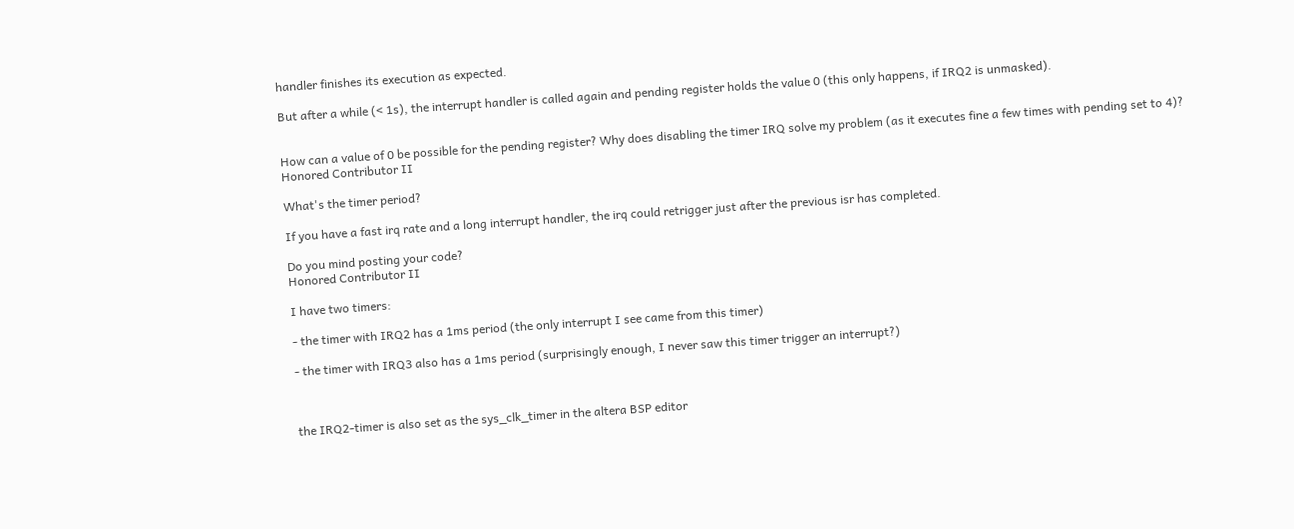handler finishes its execution as expected.

But after a while (< 1s), the interrupt handler is called again and pending register holds the value 0 (this only happens, if IRQ2 is unmasked).


How can a value of 0 be possible for the pending register? Why does disabling the timer IRQ solve my problem (as it executes fine a few times with pending set to 4)?
Honored Contributor II

What's the timer period?

If you have a fast irq rate and a long interrupt handler, the irq could retrigger just after the previous isr has completed.

Do you mind posting your code?
Honored Contributor II

I have two timers:

- the timer with IRQ2 has a 1ms period (the only interrupt I see came from this timer)

- the timer with IRQ3 also has a 1ms period (surprisingly enough, I never saw this timer trigger an interrupt?)



the IRQ2-timer is also set as the sys_clk_timer in the altera BSP editor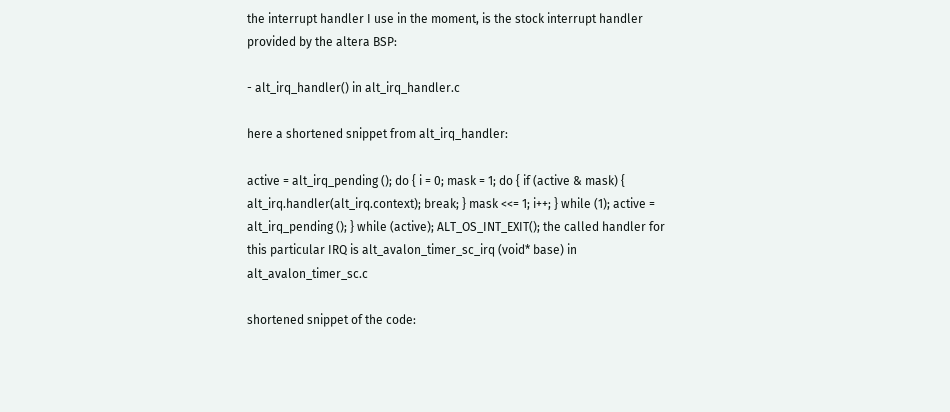the interrupt handler I use in the moment, is the stock interrupt handler provided by the altera BSP:

- alt_irq_handler() in alt_irq_handler.c

here a shortened snippet from alt_irq_handler:

active = alt_irq_pending (); do { i = 0; mask = 1; do { if (active & mask) { alt_irq.handler(alt_irq.context); break; } mask <<= 1; i++; } while (1); active = alt_irq_pending (); } while (active); ALT_OS_INT_EXIT(); the called handler for this particular IRQ is alt_avalon_timer_sc_irq (void* base) in alt_avalon_timer_sc.c

shortened snippet of the code: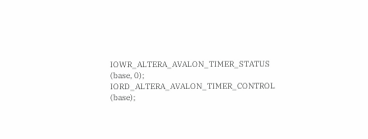IOWR_ALTERA_AVALON_TIMER_STATUS (base, 0); IORD_ALTERA_AVALON_TIMER_CONTROL (base);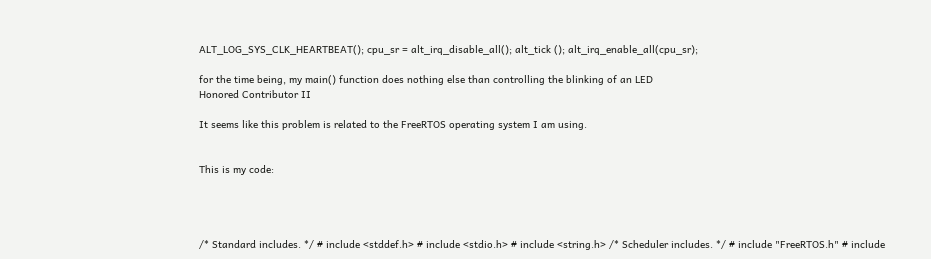ALT_LOG_SYS_CLK_HEARTBEAT(); cpu_sr = alt_irq_disable_all(); alt_tick (); alt_irq_enable_all(cpu_sr);

for the time being, my main() function does nothing else than controlling the blinking of an LED
Honored Contributor II

It seems like this problem is related to the FreeRTOS operating system I am using.


This is my code:




/* Standard includes. */ # include <stddef.h> # include <stdio.h> # include <string.h> /* Scheduler includes. */ # include "FreeRTOS.h" # include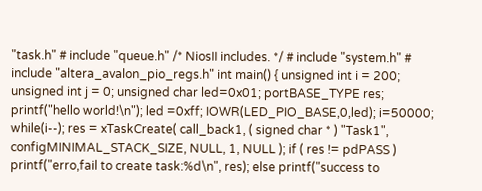"task.h" # include "queue.h" /* NiosII includes. */ # include "system.h" # include "altera_avalon_pio_regs.h" int main() { unsigned int i = 200; unsigned int j = 0; unsigned char led=0x01; portBASE_TYPE res; printf("hello world!\n"); led =0xff; IOWR(LED_PIO_BASE,0,led); i=50000; while(i--); res = xTaskCreate( call_back1, ( signed char * ) "Task1", configMINIMAL_STACK_SIZE, NULL, 1, NULL ); if ( res != pdPASS ) printf("erro,fail to create task:%d\n", res); else printf("success to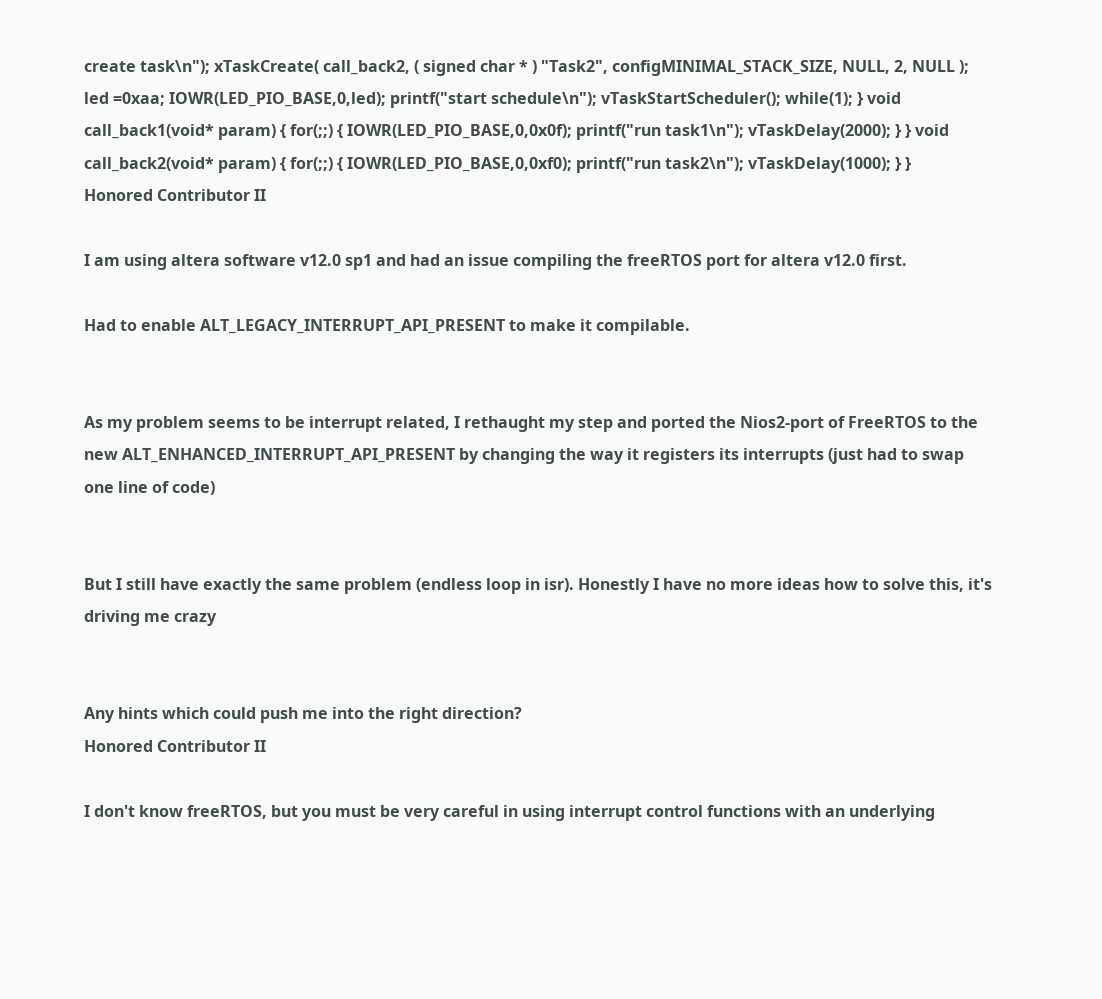create task\n"); xTaskCreate( call_back2, ( signed char * ) "Task2", configMINIMAL_STACK_SIZE, NULL, 2, NULL ); led =0xaa; IOWR(LED_PIO_BASE,0,led); printf("start schedule\n"); vTaskStartScheduler(); while(1); } void call_back1(void* param) { for(;;) { IOWR(LED_PIO_BASE,0,0x0f); printf("run task1\n"); vTaskDelay(2000); } } void call_back2(void* param) { for(;;) { IOWR(LED_PIO_BASE,0,0xf0); printf("run task2\n"); vTaskDelay(1000); } }
Honored Contributor II

I am using altera software v12.0 sp1 and had an issue compiling the freeRTOS port for altera v12.0 first.

Had to enable ALT_LEGACY_INTERRUPT_API_PRESENT to make it compilable.


As my problem seems to be interrupt related, I rethaught my step and ported the Nios2-port of FreeRTOS to the new ALT_ENHANCED_INTERRUPT_API_PRESENT by changing the way it registers its interrupts (just had to swap one line of code)


But I still have exactly the same problem (endless loop in isr). Honestly I have no more ideas how to solve this, it's driving me crazy


Any hints which could push me into the right direction?
Honored Contributor II

I don't know freeRTOS, but you must be very careful in using interrupt control functions with an underlying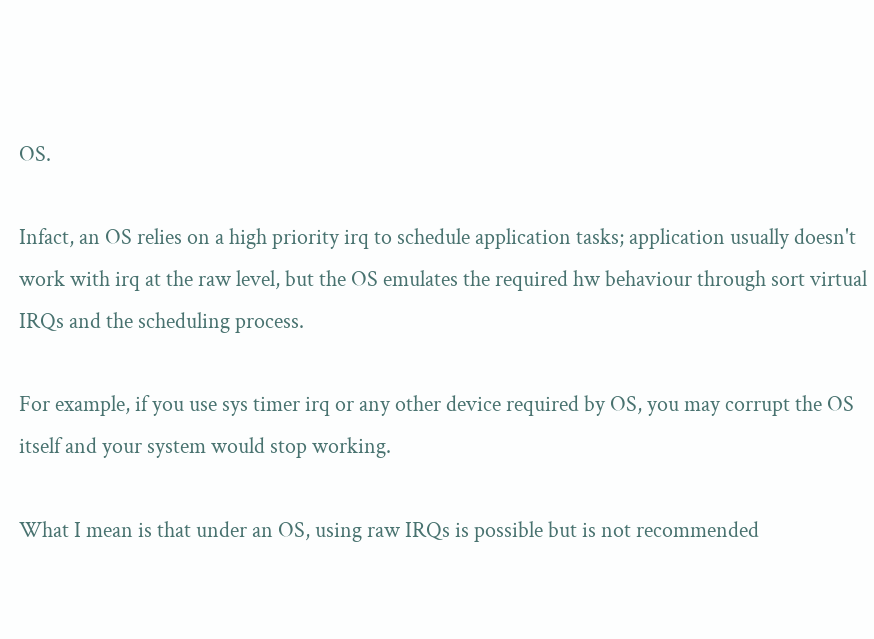OS.

Infact, an OS relies on a high priority irq to schedule application tasks; application usually doesn't work with irq at the raw level, but the OS emulates the required hw behaviour through sort virtual IRQs and the scheduling process.

For example, if you use sys timer irq or any other device required by OS, you may corrupt the OS itself and your system would stop working.

What I mean is that under an OS, using raw IRQs is possible but is not recommended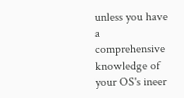unless you have a comprehensive knowledge of your OS's ineer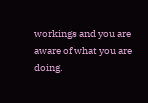workings and you are aware of what you are doing.